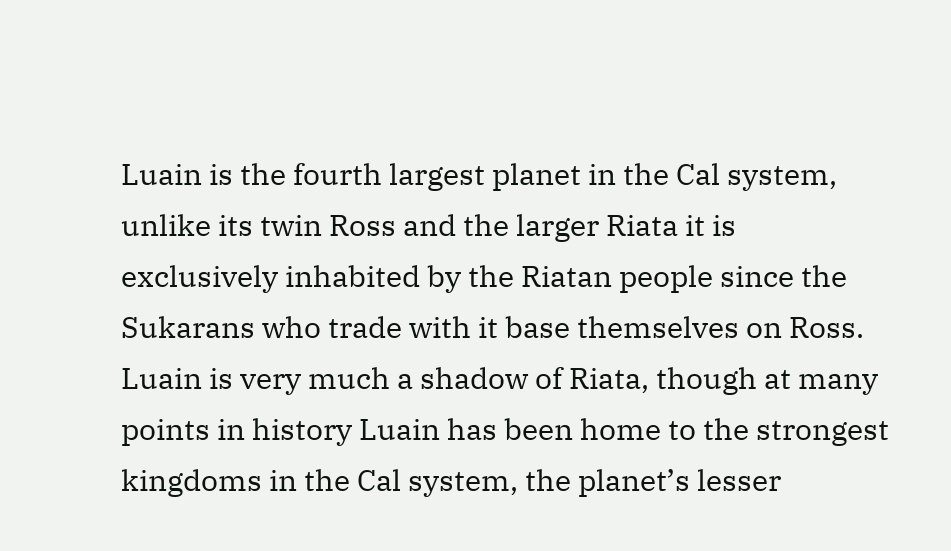Luain is the fourth largest planet in the Cal system, unlike its twin Ross and the larger Riata it is exclusively inhabited by the Riatan people since the Sukarans who trade with it base themselves on Ross. Luain is very much a shadow of Riata, though at many points in history Luain has been home to the strongest kingdoms in the Cal system, the planet’s lesser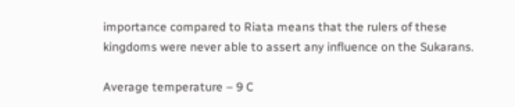importance compared to Riata means that the rulers of these kingdoms were never able to assert any influence on the Sukarans.

Average temperature – 9 C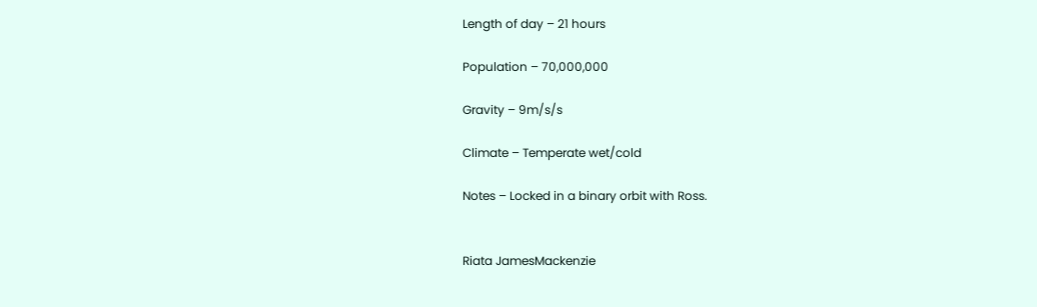Length of day – 21 hours

Population – 70,000,000

Gravity – 9m/s/s

Climate – Temperate wet/cold

Notes – Locked in a binary orbit with Ross.


Riata JamesMackenzie